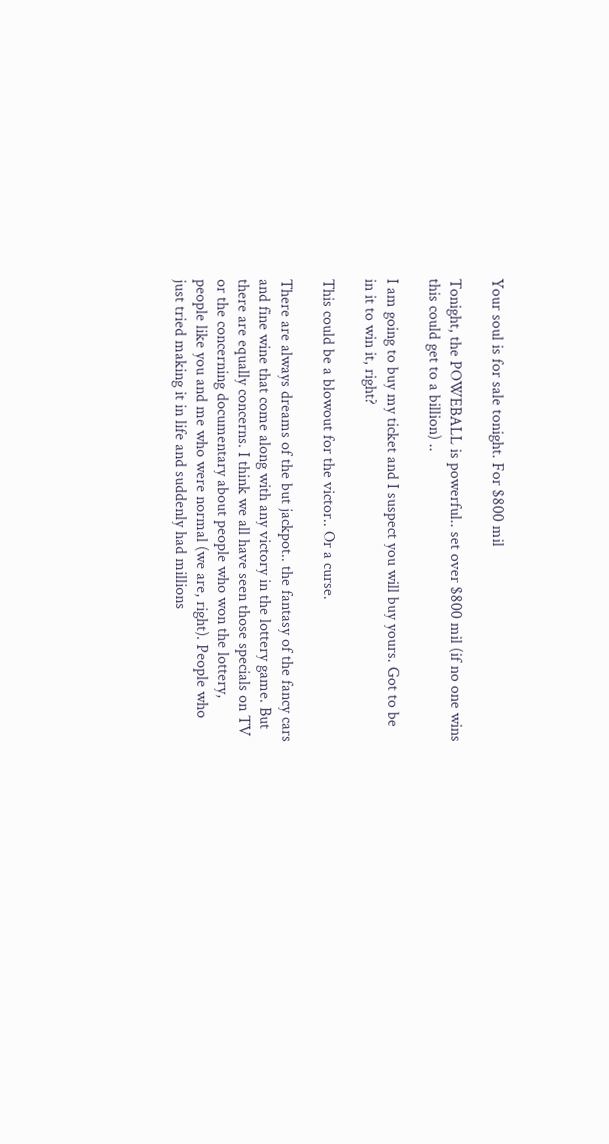Your soul is for sale tonight. For $800 mil

Tonight, the POWEBALL is powerful.. set over $800 mil (if no one wins this could get to a billion) ..

I am going to buy my ticket and I suspect you will buy yours. Got to be in it to win it, right?

This could be a blowout for the victor.. Or a curse.

There are always dreams of the but jackpot.. the fantasy of the fancy cars and fine wine that come along with any victory in the lottery game. But there are equally concerns. I think we all have seen those specials on TV  or the concerning documentary about people who won the lottery, people like you and me who were normal (we are, right). People who just tried making it in life and suddenly had millions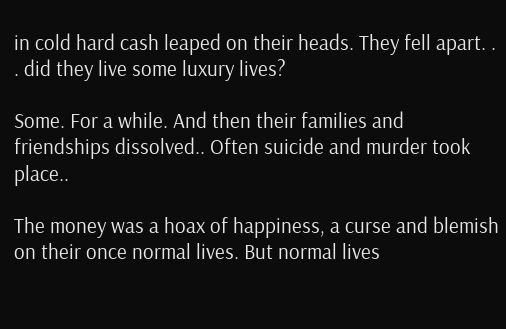in cold hard cash leaped on their heads. They fell apart. . . did they live some luxury lives?

Some. For a while. And then their families and friendships dissolved.. Often suicide and murder took place..

The money was a hoax of happiness, a curse and blemish on their once normal lives. But normal lives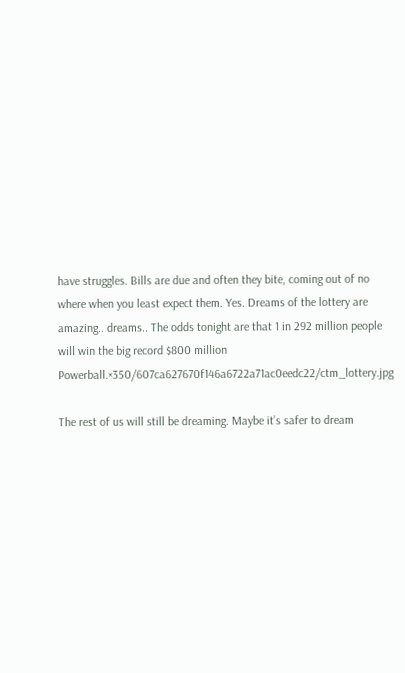have struggles. Bills are due and often they bite, coming out of no where when you least expect them. Yes. Dreams of the lottery are amazing.. dreams.. The odds tonight are that 1 in 292 million people will win the big record $800 million Powerball.×350/607ca627670f146a6722a71ac0eedc22/ctm_lottery.jpg

The rest of us will still be dreaming. Maybe it’s safer to dream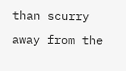than scurry away from the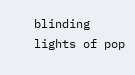blinding lights of pop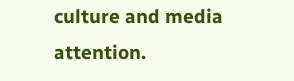culture and media attention.